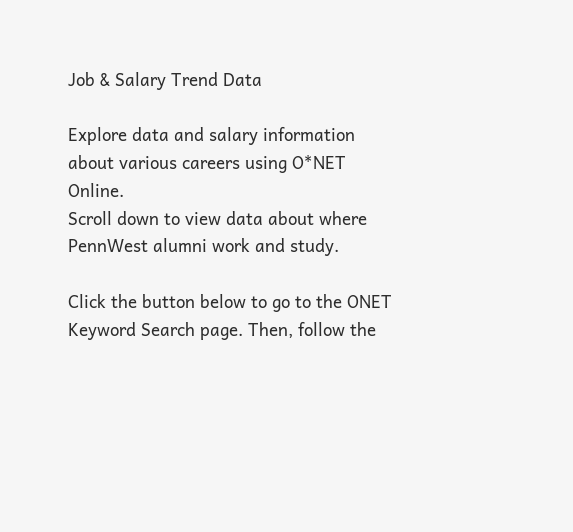Job & Salary Trend Data

Explore data and salary information about various careers using O*NET Online.
Scroll down to view data about where PennWest alumni work and study.

Click the button below to go to the ONET Keyword Search page. Then, follow the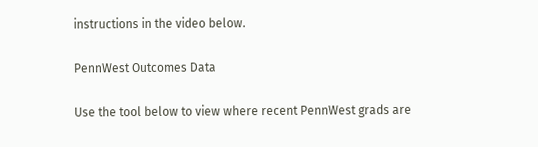instructions in the video below.

PennWest Outcomes Data

Use the tool below to view where recent PennWest grads are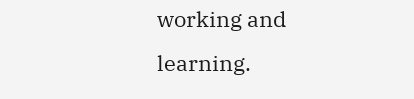working and learning.